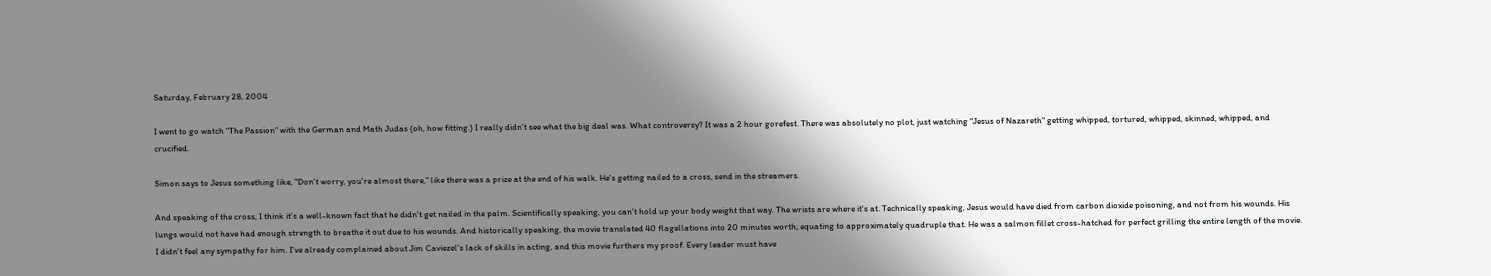Saturday, February 28, 2004

I went to go watch "The Passion" with the German and Math Judas (oh, how fitting.) I really didn't see what the big deal was. What controversy? It was a 2 hour gorefest. There was absolutely no plot, just watching "Jesus of Nazareth" getting whipped, tortured, whipped, skinned, whipped, and crucified.

Simon says to Jesus something like, "Don't worry, you're almost there," like there was a prize at the end of his walk. He's getting nailed to a cross, send in the streamers.

And speaking of the cross, I think it's a well-known fact that he didn't get nailed in the palm. Scientifically speaking, you can't hold up your body weight that way. The wrists are where it's at. Technically speaking, Jesus would have died from carbon dioxide poisoning, and not from his wounds. His lungs would not have had enough strength to breathe it out due to his wounds. And historically speaking, the movie translated 40 flagellations into 20 minutes worth; equating to approximately quadruple that. He was a salmon fillet cross-hatched for perfect grilling the entire length of the movie. I didn't feel any sympathy for him. I've already complained about Jim Caviezel's lack of skills in acting, and this movie furthers my proof. Every leader must have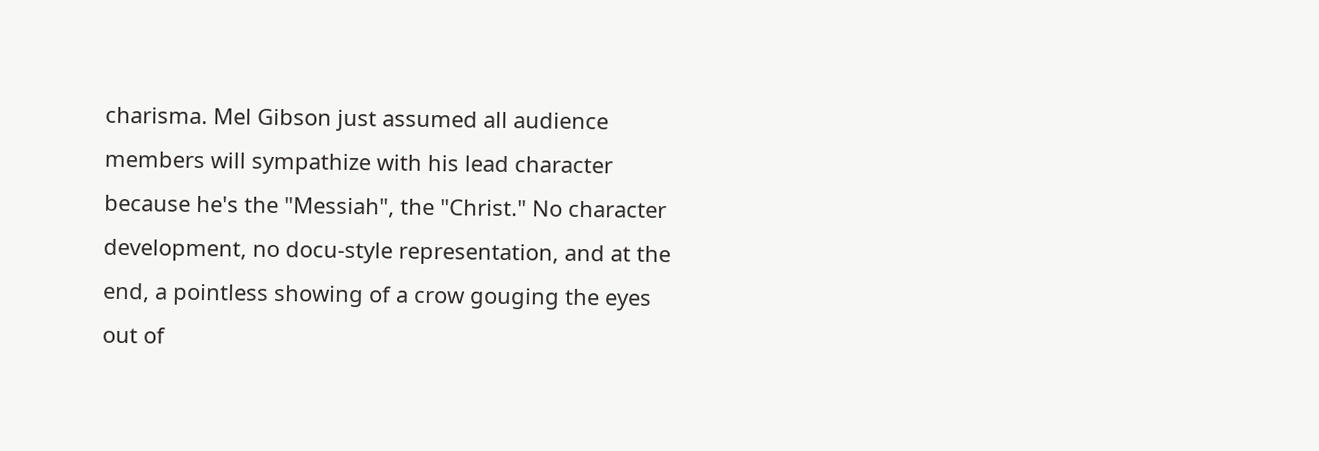charisma. Mel Gibson just assumed all audience members will sympathize with his lead character because he's the "Messiah", the "Christ." No character development, no docu-style representation, and at the end, a pointless showing of a crow gouging the eyes out of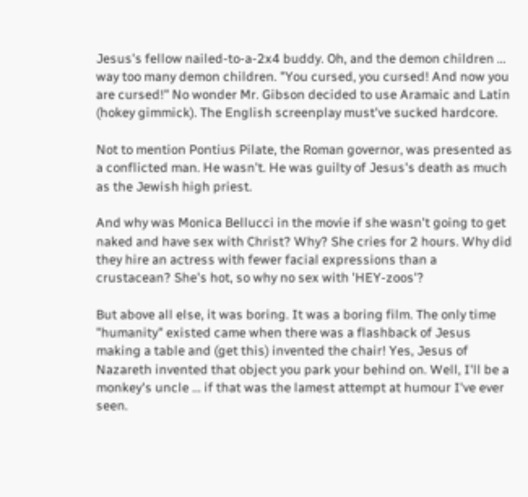Jesus's fellow nailed-to-a-2x4 buddy. Oh, and the demon children ... way too many demon children. "You cursed, you cursed! And now you are cursed!" No wonder Mr. Gibson decided to use Aramaic and Latin (hokey gimmick). The English screenplay must've sucked hardcore.

Not to mention Pontius Pilate, the Roman governor, was presented as a conflicted man. He wasn't. He was guilty of Jesus's death as much as the Jewish high priest.

And why was Monica Bellucci in the movie if she wasn't going to get naked and have sex with Christ? Why? She cries for 2 hours. Why did they hire an actress with fewer facial expressions than a crustacean? She's hot, so why no sex with 'HEY-zoos'?

But above all else, it was boring. It was a boring film. The only time "humanity" existed came when there was a flashback of Jesus making a table and (get this) invented the chair! Yes, Jesus of Nazareth invented that object you park your behind on. Well, I'll be a monkey's uncle ... if that was the lamest attempt at humour I've ever seen.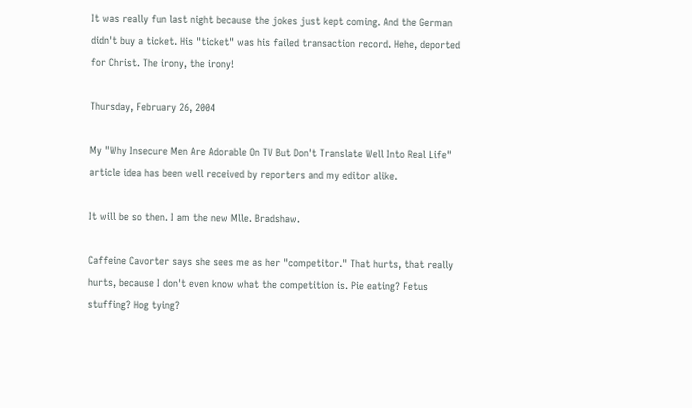It was really fun last night because the jokes just kept coming. And the German didn't buy a ticket. His "ticket" was his failed transaction record. Hehe, deported for Christ. The irony, the irony!

Thursday, February 26, 2004

My "Why Insecure Men Are Adorable On TV But Don't Translate Well Into Real Life" article idea has been well received by reporters and my editor alike.

It will be so then. I am the new Mlle. Bradshaw.

Caffeine Cavorter says she sees me as her "competitor." That hurts, that really hurts, because I don't even know what the competition is. Pie eating? Fetus stuffing? Hog tying?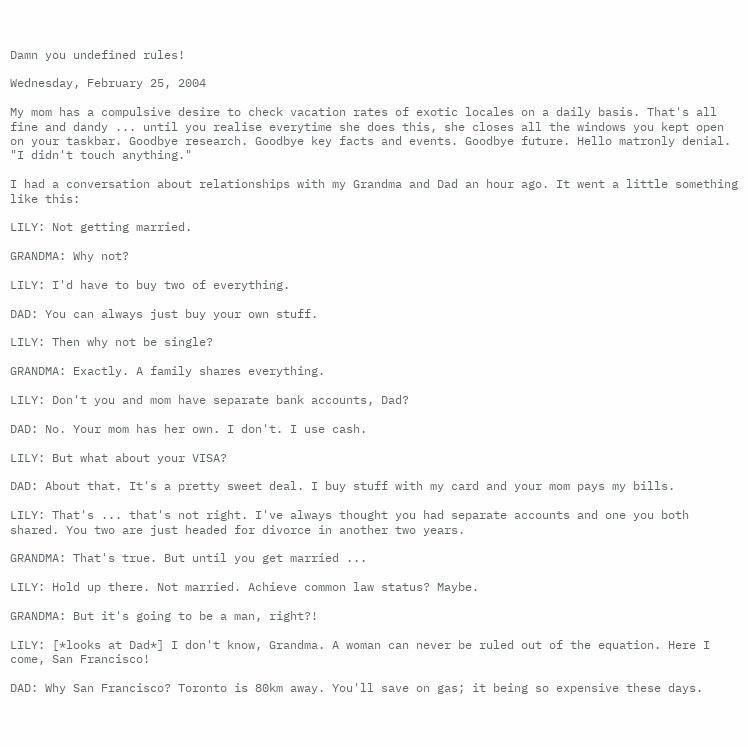Damn you undefined rules!

Wednesday, February 25, 2004

My mom has a compulsive desire to check vacation rates of exotic locales on a daily basis. That's all fine and dandy ... until you realise everytime she does this, she closes all the windows you kept open on your taskbar. Goodbye research. Goodbye key facts and events. Goodbye future. Hello matronly denial. "I didn't touch anything."

I had a conversation about relationships with my Grandma and Dad an hour ago. It went a little something like this:

LILY: Not getting married.

GRANDMA: Why not?

LILY: I'd have to buy two of everything.

DAD: You can always just buy your own stuff.

LILY: Then why not be single?

GRANDMA: Exactly. A family shares everything.

LILY: Don't you and mom have separate bank accounts, Dad?

DAD: No. Your mom has her own. I don't. I use cash.

LILY: But what about your VISA?

DAD: About that. It's a pretty sweet deal. I buy stuff with my card and your mom pays my bills.

LILY: That's ... that's not right. I've always thought you had separate accounts and one you both shared. You two are just headed for divorce in another two years.

GRANDMA: That's true. But until you get married ...

LILY: Hold up there. Not married. Achieve common law status? Maybe.

GRANDMA: But it's going to be a man, right?!

LILY: [*looks at Dad*] I don't know, Grandma. A woman can never be ruled out of the equation. Here I come, San Francisco!

DAD: Why San Francisco? Toronto is 80km away. You'll save on gas; it being so expensive these days.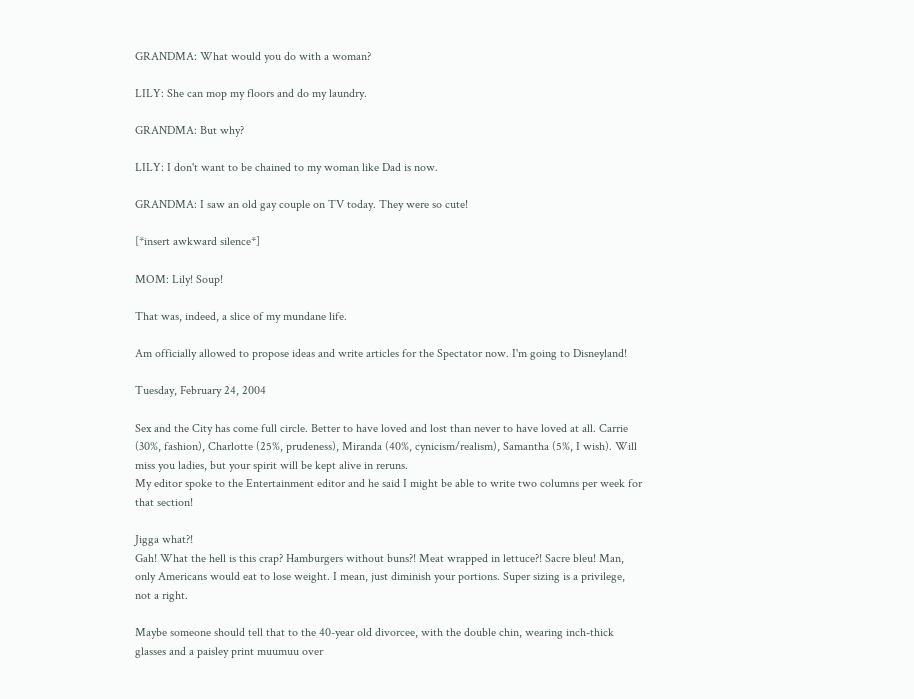GRANDMA: What would you do with a woman?

LILY: She can mop my floors and do my laundry.

GRANDMA: But why?

LILY: I don't want to be chained to my woman like Dad is now.

GRANDMA: I saw an old gay couple on TV today. They were so cute!

[*insert awkward silence*]

MOM: Lily! Soup!

That was, indeed, a slice of my mundane life.

Am officially allowed to propose ideas and write articles for the Spectator now. I'm going to Disneyland!

Tuesday, February 24, 2004

Sex and the City has come full circle. Better to have loved and lost than never to have loved at all. Carrie (30%, fashion), Charlotte (25%, prudeness), Miranda (40%, cynicism/realism), Samantha (5%, I wish). Will miss you ladies, but your spirit will be kept alive in reruns.
My editor spoke to the Entertainment editor and he said I might be able to write two columns per week for that section!

Jigga what?!
Gah! What the hell is this crap? Hamburgers without buns?! Meat wrapped in lettuce?! Sacre bleu! Man, only Americans would eat to lose weight. I mean, just diminish your portions. Super sizing is a privilege, not a right.

Maybe someone should tell that to the 40-year old divorcee, with the double chin, wearing inch-thick glasses and a paisley print muumuu over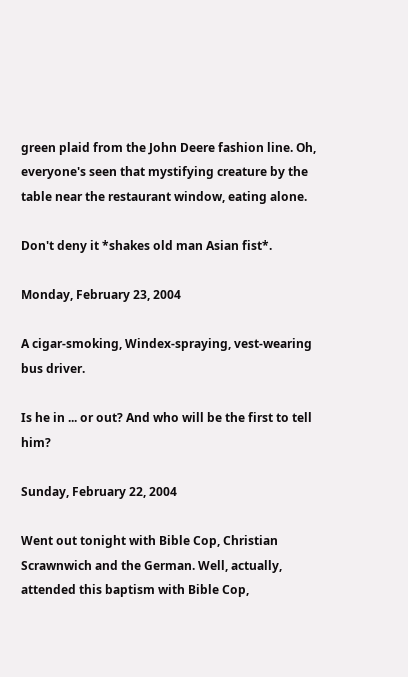green plaid from the John Deere fashion line. Oh, everyone's seen that mystifying creature by the table near the restaurant window, eating alone.

Don't deny it *shakes old man Asian fist*.

Monday, February 23, 2004

A cigar-smoking, Windex-spraying, vest-wearing bus driver.

Is he in ... or out? And who will be the first to tell him?

Sunday, February 22, 2004

Went out tonight with Bible Cop, Christian Scrawnwich and the German. Well, actually, attended this baptism with Bible Cop,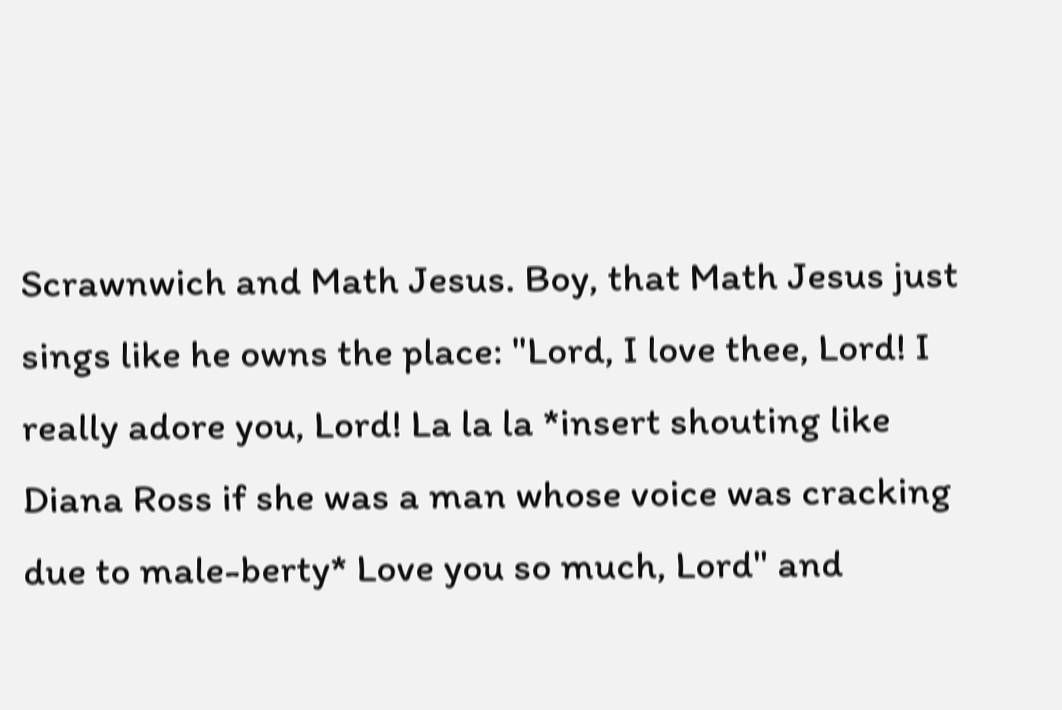Scrawnwich and Math Jesus. Boy, that Math Jesus just sings like he owns the place: "Lord, I love thee, Lord! I really adore you, Lord! La la la *insert shouting like Diana Ross if she was a man whose voice was cracking due to male-berty* Love you so much, Lord" and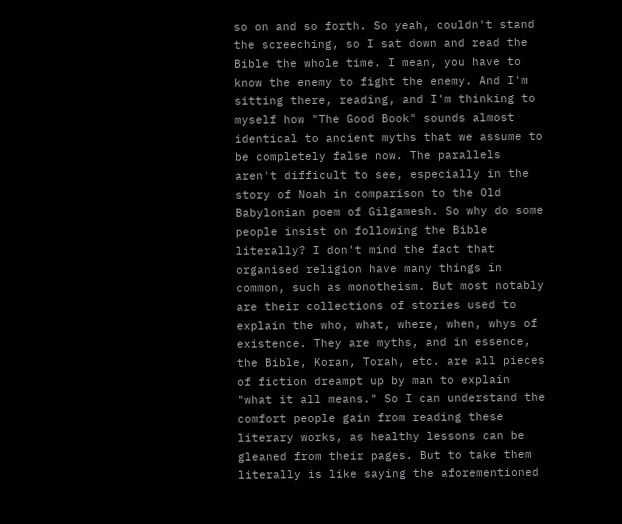so on and so forth. So yeah, couldn't stand the screeching, so I sat down and read the Bible the whole time. I mean, you have to know the enemy to fight the enemy. And I'm sitting there, reading, and I'm thinking to myself how "The Good Book" sounds almost identical to ancient myths that we assume to be completely false now. The parallels aren't difficult to see, especially in the story of Noah in comparison to the Old Babylonian poem of Gilgamesh. So why do some people insist on following the Bible literally? I don't mind the fact that organised religion have many things in common, such as monotheism. But most notably are their collections of stories used to explain the who, what, where, when, whys of existence. They are myths, and in essence, the Bible, Koran, Torah, etc. are all pieces of fiction dreampt up by man to explain "what it all means." So I can understand the comfort people gain from reading these literary works, as healthy lessons can be gleaned from their pages. But to take them literally is like saying the aforementioned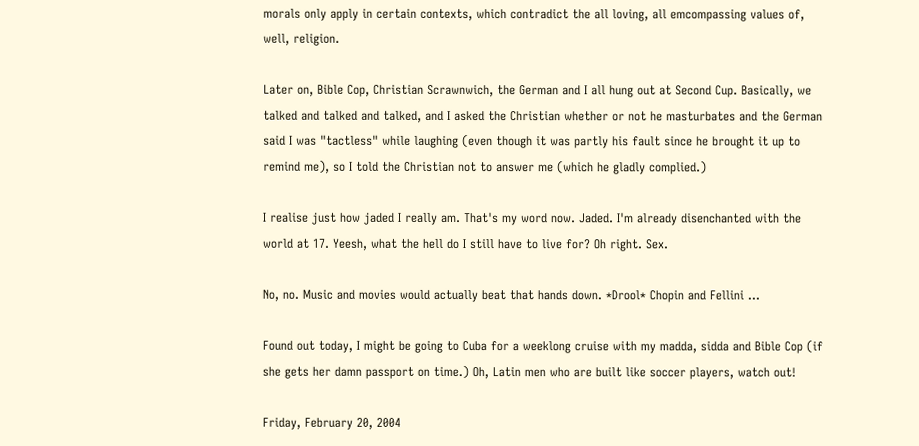morals only apply in certain contexts, which contradict the all loving, all emcompassing values of, well, religion.

Later on, Bible Cop, Christian Scrawnwich, the German and I all hung out at Second Cup. Basically, we talked and talked and talked, and I asked the Christian whether or not he masturbates and the German said I was "tactless" while laughing (even though it was partly his fault since he brought it up to remind me), so I told the Christian not to answer me (which he gladly complied.)

I realise just how jaded I really am. That's my word now. Jaded. I'm already disenchanted with the world at 17. Yeesh, what the hell do I still have to live for? Oh right. Sex.

No, no. Music and movies would actually beat that hands down. *Drool* Chopin and Fellini ...

Found out today, I might be going to Cuba for a weeklong cruise with my madda, sidda and Bible Cop (if she gets her damn passport on time.) Oh, Latin men who are built like soccer players, watch out!

Friday, February 20, 2004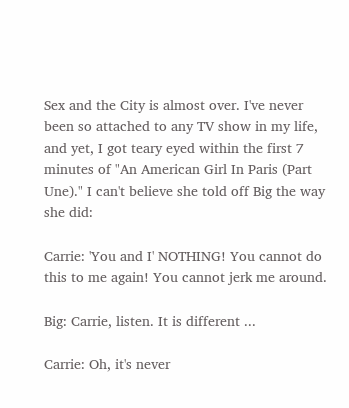Sex and the City is almost over. I've never been so attached to any TV show in my life, and yet, I got teary eyed within the first 7 minutes of "An American Girl In Paris (Part Une)." I can't believe she told off Big the way she did:

Carrie: 'You and I' NOTHING! You cannot do this to me again! You cannot jerk me around.

Big: Carrie, listen. It is different ...

Carrie: Oh, it's never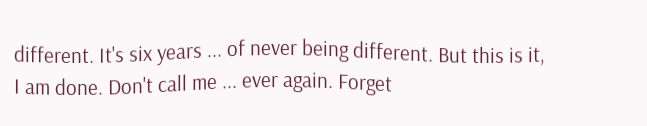different. It's six years ... of never being different. But this is it, I am done. Don't call me ... ever again. Forget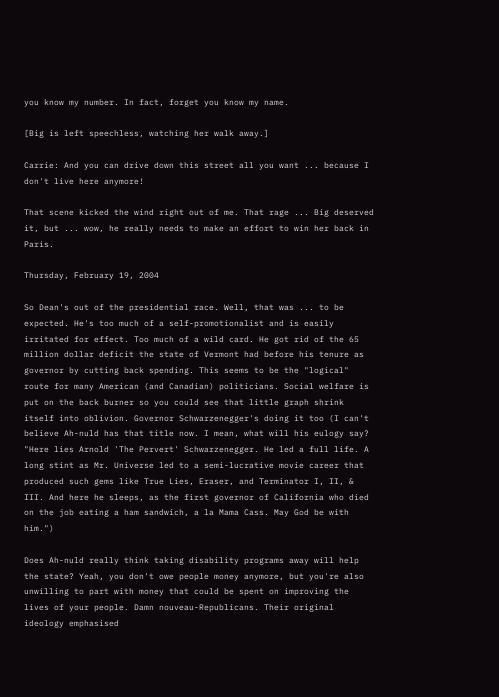you know my number. In fact, forget you know my name.

[Big is left speechless, watching her walk away.]

Carrie: And you can drive down this street all you want ... because I don't live here anymore!

That scene kicked the wind right out of me. That rage ... Big deserved it, but ... wow, he really needs to make an effort to win her back in Paris.

Thursday, February 19, 2004

So Dean's out of the presidential race. Well, that was ... to be expected. He's too much of a self-promotionalist and is easily irritated for effect. Too much of a wild card. He got rid of the 65 million dollar deficit the state of Vermont had before his tenure as governor by cutting back spending. This seems to be the "logical" route for many American (and Canadian) politicians. Social welfare is put on the back burner so you could see that little graph shrink itself into oblivion. Governor Schwarzenegger's doing it too (I can't believe Ah-nuld has that title now. I mean, what will his eulogy say? "Here lies Arnold 'The Pervert' Schwarzenegger. He led a full life. A long stint as Mr. Universe led to a semi-lucrative movie career that produced such gems like True Lies, Eraser, and Terminator I, II, & III. And here he sleeps, as the first governor of California who died on the job eating a ham sandwich, a la Mama Cass. May God be with him.")

Does Ah-nuld really think taking disability programs away will help the state? Yeah, you don't owe people money anymore, but you're also unwilling to part with money that could be spent on improving the lives of your people. Damn nouveau-Republicans. Their original ideology emphasised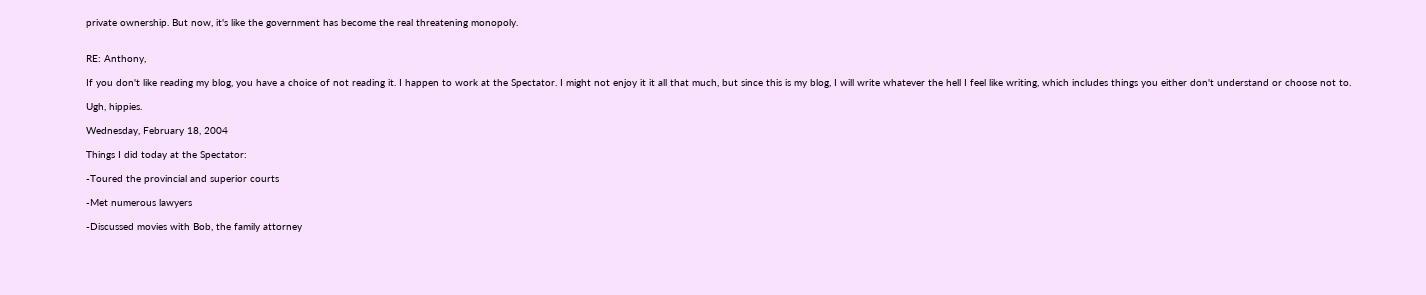private ownership. But now, it's like the government has become the real threatening monopoly.


RE: Anthony,

If you don't like reading my blog, you have a choice of not reading it. I happen to work at the Spectator. I might not enjoy it it all that much, but since this is my blog, I will write whatever the hell I feel like writing, which includes things you either don't understand or choose not to.

Ugh, hippies.

Wednesday, February 18, 2004

Things I did today at the Spectator:

-Toured the provincial and superior courts

-Met numerous lawyers

-Discussed movies with Bob, the family attorney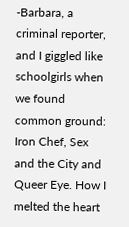-Barbara, a criminal reporter, and I giggled like schoolgirls when we found common ground: Iron Chef, Sex and the City and Queer Eye. How I melted the heart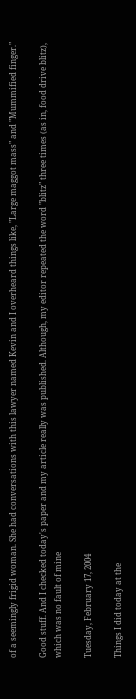of a seemingly frigid woman. She had conversations with this lawyer named Kevin and I overheard things like, "Large maggot mass" and "Mummified finger."

Good stuff. And I checked today's paper and my article really was published. Although, my editor repeated the word "blitz" three times (as in, food drive blitz), which was no fault of mine

Tuesday, February 17, 2004

Things I did today at the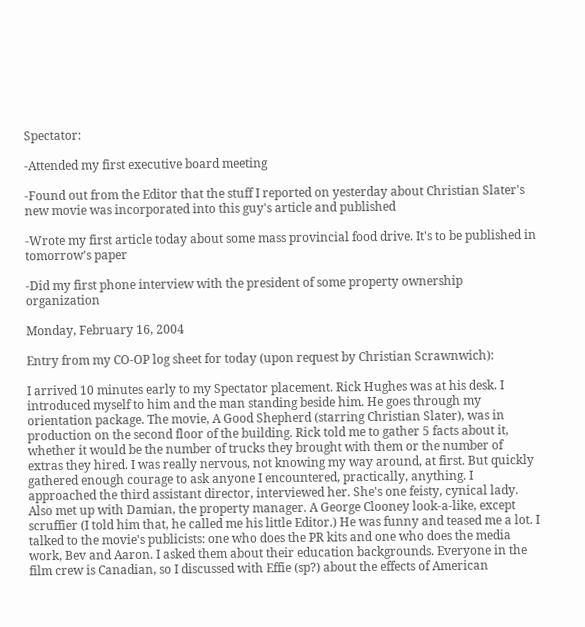Spectator:

-Attended my first executive board meeting

-Found out from the Editor that the stuff I reported on yesterday about Christian Slater's new movie was incorporated into this guy's article and published

-Wrote my first article today about some mass provincial food drive. It's to be published in tomorrow's paper

-Did my first phone interview with the president of some property ownership organization

Monday, February 16, 2004

Entry from my CO-OP log sheet for today (upon request by Christian Scrawnwich):

I arrived 10 minutes early to my Spectator placement. Rick Hughes was at his desk. I introduced myself to him and the man standing beside him. He goes through my orientation package. The movie, A Good Shepherd (starring Christian Slater), was in production on the second floor of the building. Rick told me to gather 5 facts about it, whether it would be the number of trucks they brought with them or the number of extras they hired. I was really nervous, not knowing my way around, at first. But quickly gathered enough courage to ask anyone I encountered, practically, anything. I approached the third assistant director, interviewed her. She's one feisty, cynical lady. Also met up with Damian, the property manager. A George Clooney look-a-like, except scruffier (I told him that, he called me his little Editor.) He was funny and teased me a lot. I talked to the movie's publicists: one who does the PR kits and one who does the media work, Bev and Aaron. I asked them about their education backgrounds. Everyone in the film crew is Canadian, so I discussed with Effie (sp?) about the effects of American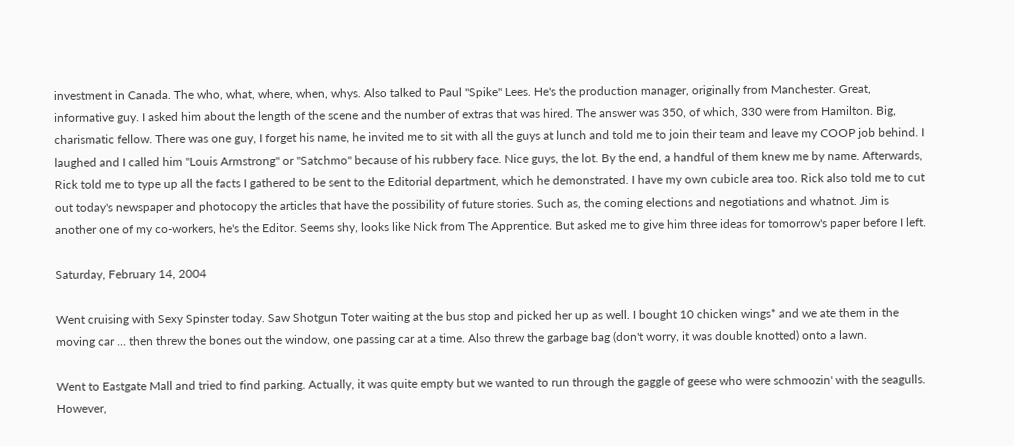investment in Canada. The who, what, where, when, whys. Also talked to Paul "Spike" Lees. He's the production manager, originally from Manchester. Great, informative guy. I asked him about the length of the scene and the number of extras that was hired. The answer was 350, of which, 330 were from Hamilton. Big, charismatic fellow. There was one guy, I forget his name, he invited me to sit with all the guys at lunch and told me to join their team and leave my COOP job behind. I laughed and I called him "Louis Armstrong" or "Satchmo" because of his rubbery face. Nice guys, the lot. By the end, a handful of them knew me by name. Afterwards, Rick told me to type up all the facts I gathered to be sent to the Editorial department, which he demonstrated. I have my own cubicle area too. Rick also told me to cut out today's newspaper and photocopy the articles that have the possibility of future stories. Such as, the coming elections and negotiations and whatnot. Jim is another one of my co-workers, he's the Editor. Seems shy, looks like Nick from The Apprentice. But asked me to give him three ideas for tomorrow's paper before I left.

Saturday, February 14, 2004

Went cruising with Sexy Spinster today. Saw Shotgun Toter waiting at the bus stop and picked her up as well. I bought 10 chicken wings* and we ate them in the moving car ... then threw the bones out the window, one passing car at a time. Also threw the garbage bag (don't worry, it was double knotted) onto a lawn.

Went to Eastgate Mall and tried to find parking. Actually, it was quite empty but we wanted to run through the gaggle of geese who were schmoozin' with the seagulls. However,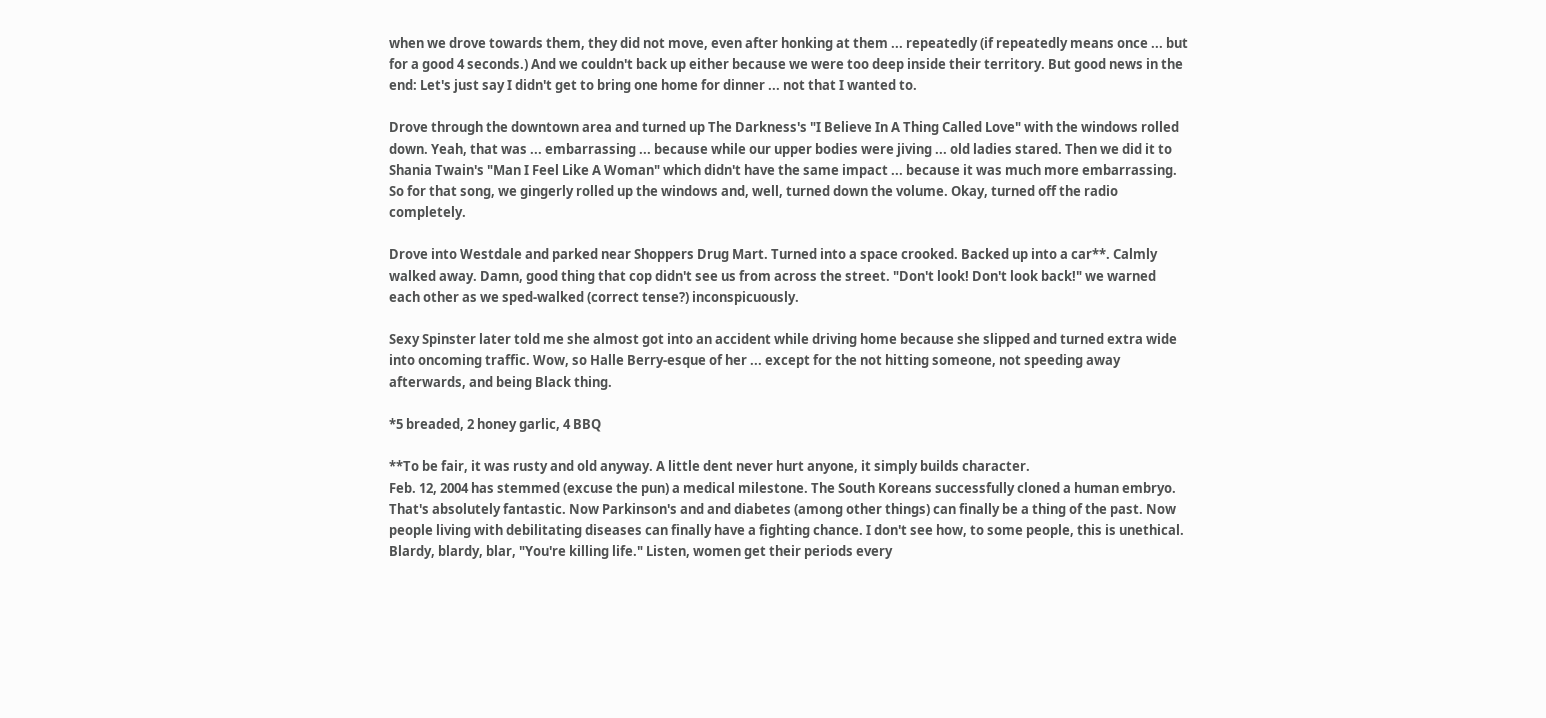when we drove towards them, they did not move, even after honking at them ... repeatedly (if repeatedly means once ... but for a good 4 seconds.) And we couldn't back up either because we were too deep inside their territory. But good news in the end: Let's just say I didn't get to bring one home for dinner ... not that I wanted to.

Drove through the downtown area and turned up The Darkness's "I Believe In A Thing Called Love" with the windows rolled down. Yeah, that was ... embarrassing ... because while our upper bodies were jiving ... old ladies stared. Then we did it to Shania Twain's "Man I Feel Like A Woman" which didn't have the same impact ... because it was much more embarrassing. So for that song, we gingerly rolled up the windows and, well, turned down the volume. Okay, turned off the radio completely.

Drove into Westdale and parked near Shoppers Drug Mart. Turned into a space crooked. Backed up into a car**. Calmly walked away. Damn, good thing that cop didn't see us from across the street. "Don't look! Don't look back!" we warned each other as we sped-walked (correct tense?) inconspicuously.

Sexy Spinster later told me she almost got into an accident while driving home because she slipped and turned extra wide into oncoming traffic. Wow, so Halle Berry-esque of her ... except for the not hitting someone, not speeding away afterwards, and being Black thing.

*5 breaded, 2 honey garlic, 4 BBQ

**To be fair, it was rusty and old anyway. A little dent never hurt anyone, it simply builds character.
Feb. 12, 2004 has stemmed (excuse the pun) a medical milestone. The South Koreans successfully cloned a human embryo. That's absolutely fantastic. Now Parkinson's and and diabetes (among other things) can finally be a thing of the past. Now people living with debilitating diseases can finally have a fighting chance. I don't see how, to some people, this is unethical. Blardy, blardy, blar, "You're killing life." Listen, women get their periods every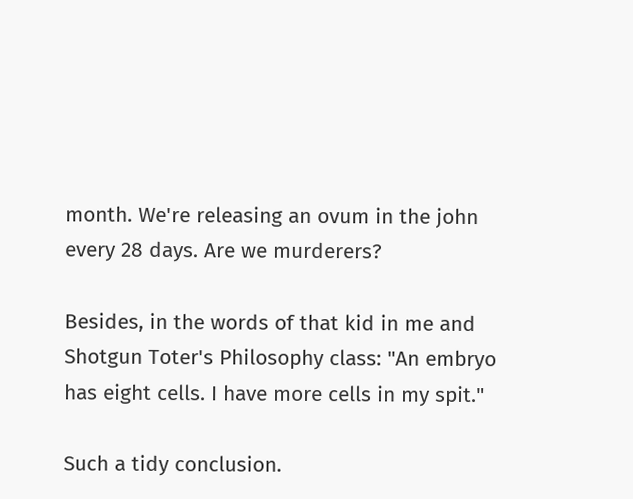month. We're releasing an ovum in the john every 28 days. Are we murderers?

Besides, in the words of that kid in me and Shotgun Toter's Philosophy class: "An embryo has eight cells. I have more cells in my spit."

Such a tidy conclusion.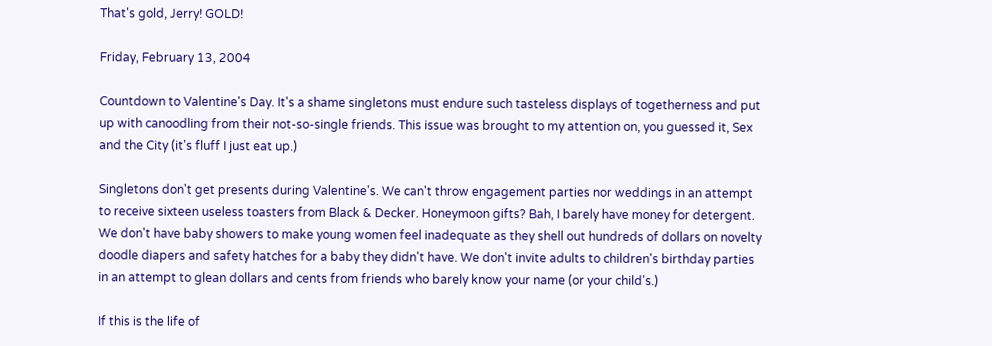That's gold, Jerry! GOLD!

Friday, February 13, 2004

Countdown to Valentine's Day. It's a shame singletons must endure such tasteless displays of togetherness and put up with canoodling from their not-so-single friends. This issue was brought to my attention on, you guessed it, Sex and the City (it's fluff I just eat up.)

Singletons don't get presents during Valentine's. We can't throw engagement parties nor weddings in an attempt to receive sixteen useless toasters from Black & Decker. Honeymoon gifts? Bah, I barely have money for detergent. We don't have baby showers to make young women feel inadequate as they shell out hundreds of dollars on novelty doodle diapers and safety hatches for a baby they didn't have. We don't invite adults to children's birthday parties in an attempt to glean dollars and cents from friends who barely know your name (or your child's.)

If this is the life of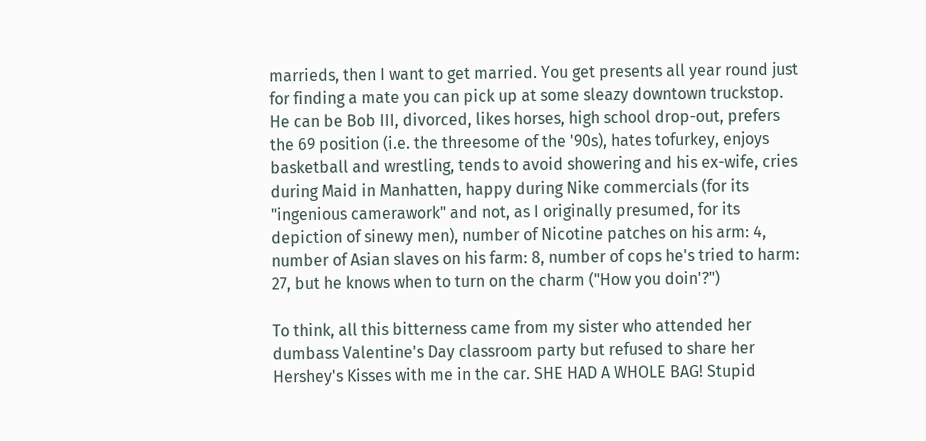marrieds, then I want to get married. You get presents all year round just for finding a mate you can pick up at some sleazy downtown truckstop. He can be Bob III, divorced, likes horses, high school drop-out, prefers the 69 position (i.e. the threesome of the '90s), hates tofurkey, enjoys basketball and wrestling, tends to avoid showering and his ex-wife, cries during Maid in Manhatten, happy during Nike commercials (for its "ingenious camerawork" and not, as I originally presumed, for its depiction of sinewy men), number of Nicotine patches on his arm: 4, number of Asian slaves on his farm: 8, number of cops he's tried to harm: 27, but he knows when to turn on the charm ("How you doin'?")

To think, all this bitterness came from my sister who attended her dumbass Valentine's Day classroom party but refused to share her Hershey's Kisses with me in the car. SHE HAD A WHOLE BAG! Stupid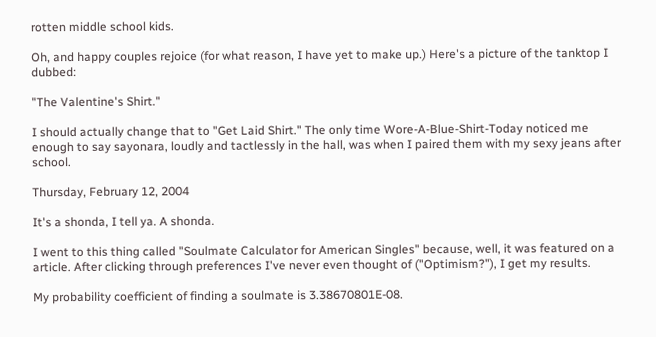rotten middle school kids.

Oh, and happy couples rejoice (for what reason, I have yet to make up.) Here's a picture of the tanktop I dubbed:

"The Valentine's Shirt."

I should actually change that to "Get Laid Shirt." The only time Wore-A-Blue-Shirt-Today noticed me enough to say sayonara, loudly and tactlessly in the hall, was when I paired them with my sexy jeans after school.

Thursday, February 12, 2004

It's a shonda, I tell ya. A shonda.

I went to this thing called "Soulmate Calculator for American Singles" because, well, it was featured on a article. After clicking through preferences I've never even thought of ("Optimism?"), I get my results.

My probability coefficient of finding a soulmate is 3.38670801E-08.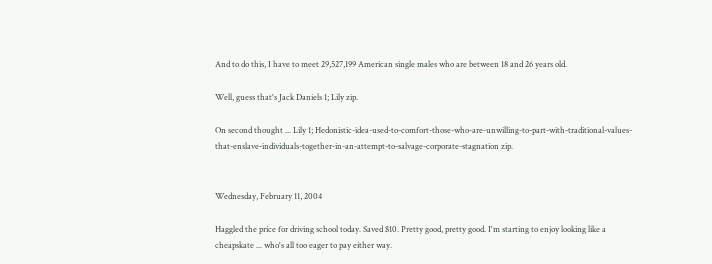And to do this, I have to meet 29,527,199 American single males who are between 18 and 26 years old.

Well, guess that's Jack Daniels 1; Lily zip.

On second thought ... Lily 1; Hedonistic-idea-used-to-comfort-those-who-are-unwilling-to-part-with-traditional-values-that-enslave-individuals-together-in-an-attempt-to-salvage-corporate-stagnation zip.


Wednesday, February 11, 2004

Haggled the price for driving school today. Saved $10. Pretty good, pretty good. I'm starting to enjoy looking like a cheapskate ... who's all too eager to pay either way.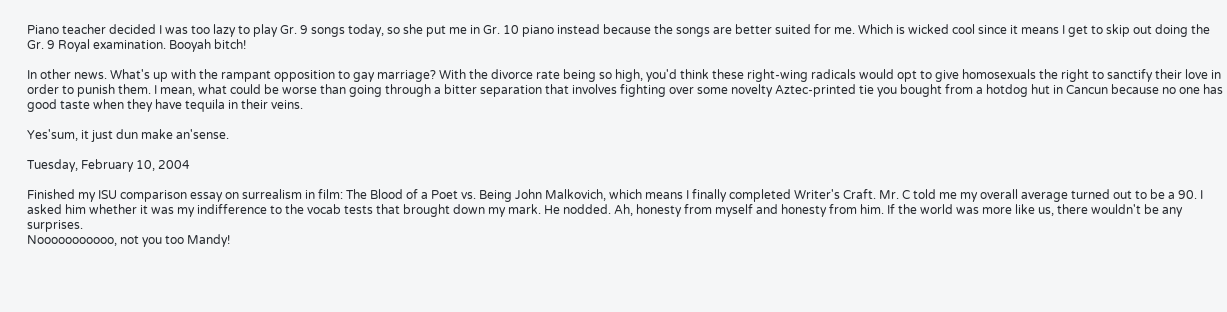Piano teacher decided I was too lazy to play Gr. 9 songs today, so she put me in Gr. 10 piano instead because the songs are better suited for me. Which is wicked cool since it means I get to skip out doing the Gr. 9 Royal examination. Booyah bitch!

In other news. What's up with the rampant opposition to gay marriage? With the divorce rate being so high, you'd think these right-wing radicals would opt to give homosexuals the right to sanctify their love in order to punish them. I mean, what could be worse than going through a bitter separation that involves fighting over some novelty Aztec-printed tie you bought from a hotdog hut in Cancun because no one has good taste when they have tequila in their veins.

Yes'sum, it just dun make an'sense.

Tuesday, February 10, 2004

Finished my ISU comparison essay on surrealism in film: The Blood of a Poet vs. Being John Malkovich, which means I finally completed Writer's Craft. Mr. C told me my overall average turned out to be a 90. I asked him whether it was my indifference to the vocab tests that brought down my mark. He nodded. Ah, honesty from myself and honesty from him. If the world was more like us, there wouldn't be any surprises.
Nooooooooooo, not you too Mandy!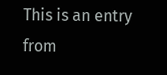This is an entry from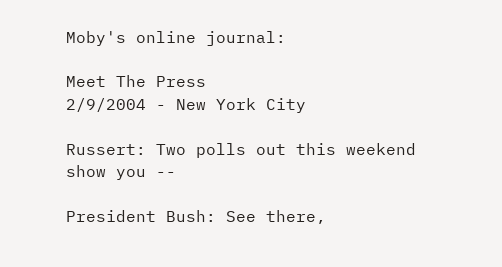Moby's online journal:

Meet The Press
2/9/2004 - New York City

Russert: Two polls out this weekend show you --

President Bush: See there,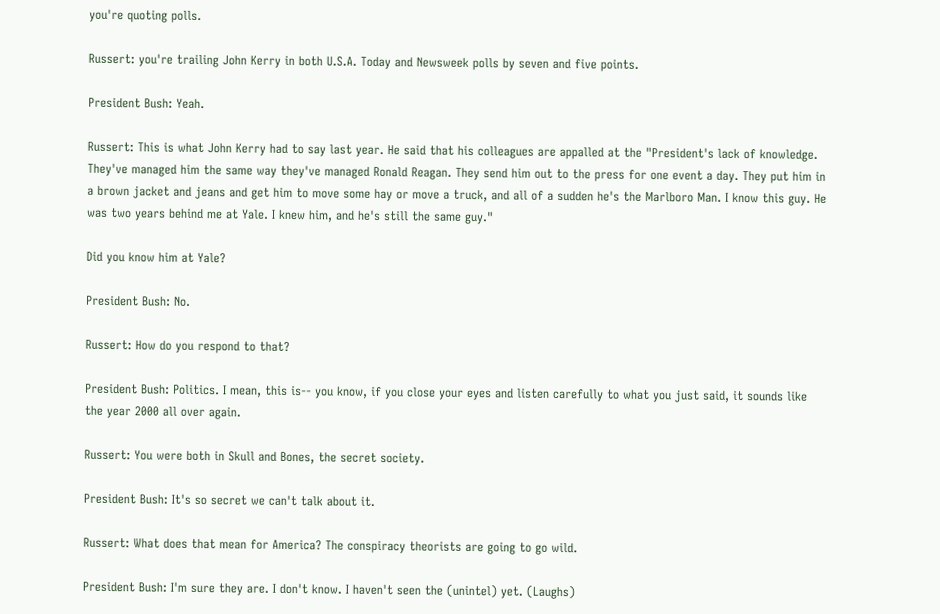you're quoting polls.

Russert: you're trailing John Kerry in both U.S.A. Today and Newsweek polls by seven and five points.

President Bush: Yeah.

Russert: This is what John Kerry had to say last year. He said that his colleagues are appalled at the "President's lack of knowledge. They've managed him the same way they've managed Ronald Reagan. They send him out to the press for one event a day. They put him in a brown jacket and jeans and get him to move some hay or move a truck, and all of a sudden he's the Marlboro Man. I know this guy. He was two years behind me at Yale. I knew him, and he's still the same guy."

Did you know him at Yale?

President Bush: No.

Russert: How do you respond to that?

President Bush: Politics. I mean, this is-- you know, if you close your eyes and listen carefully to what you just said, it sounds like the year 2000 all over again.

Russert: You were both in Skull and Bones, the secret society.

President Bush: It's so secret we can't talk about it.

Russert: What does that mean for America? The conspiracy theorists are going to go wild.

President Bush: I'm sure they are. I don't know. I haven't seen the (unintel) yet. (Laughs)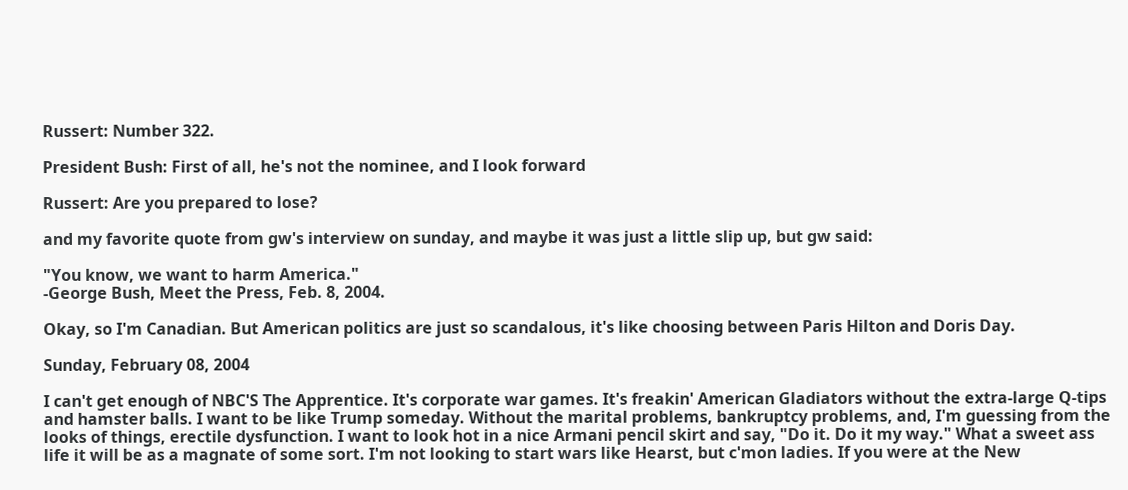Russert: Number 322.

President Bush: First of all, he's not the nominee, and I look forward

Russert: Are you prepared to lose?

and my favorite quote from gw's interview on sunday, and maybe it was just a little slip up, but gw said:

"You know, we want to harm America."
-George Bush, Meet the Press, Feb. 8, 2004.

Okay, so I'm Canadian. But American politics are just so scandalous, it's like choosing between Paris Hilton and Doris Day.

Sunday, February 08, 2004

I can't get enough of NBC'S The Apprentice. It's corporate war games. It's freakin' American Gladiators without the extra-large Q-tips and hamster balls. I want to be like Trump someday. Without the marital problems, bankruptcy problems, and, I'm guessing from the looks of things, erectile dysfunction. I want to look hot in a nice Armani pencil skirt and say, "Do it. Do it my way." What a sweet ass life it will be as a magnate of some sort. I'm not looking to start wars like Hearst, but c'mon ladies. If you were at the New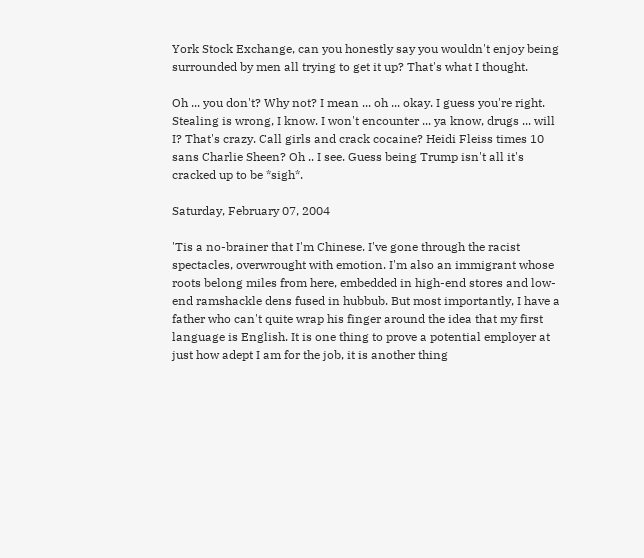York Stock Exchange, can you honestly say you wouldn't enjoy being surrounded by men all trying to get it up? That's what I thought.

Oh ... you don't? Why not? I mean ... oh ... okay. I guess you're right. Stealing is wrong, I know. I won't encounter ... ya know, drugs ... will I? That's crazy. Call girls and crack cocaine? Heidi Fleiss times 10 sans Charlie Sheen? Oh .. I see. Guess being Trump isn't all it's cracked up to be *sigh*.

Saturday, February 07, 2004

'Tis a no-brainer that I'm Chinese. I've gone through the racist spectacles, overwrought with emotion. I'm also an immigrant whose roots belong miles from here, embedded in high-end stores and low-end ramshackle dens fused in hubbub. But most importantly, I have a father who can't quite wrap his finger around the idea that my first language is English. It is one thing to prove a potential employer at just how adept I am for the job, it is another thing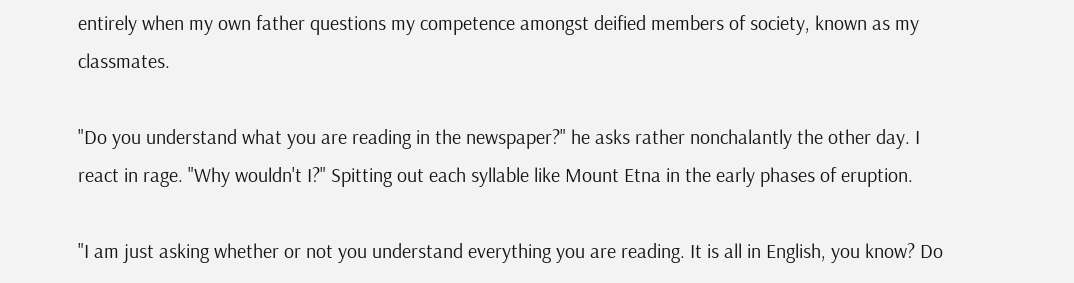entirely when my own father questions my competence amongst deified members of society, known as my classmates.

"Do you understand what you are reading in the newspaper?" he asks rather nonchalantly the other day. I react in rage. "Why wouldn't I?" Spitting out each syllable like Mount Etna in the early phases of eruption.

"I am just asking whether or not you understand everything you are reading. It is all in English, you know? Do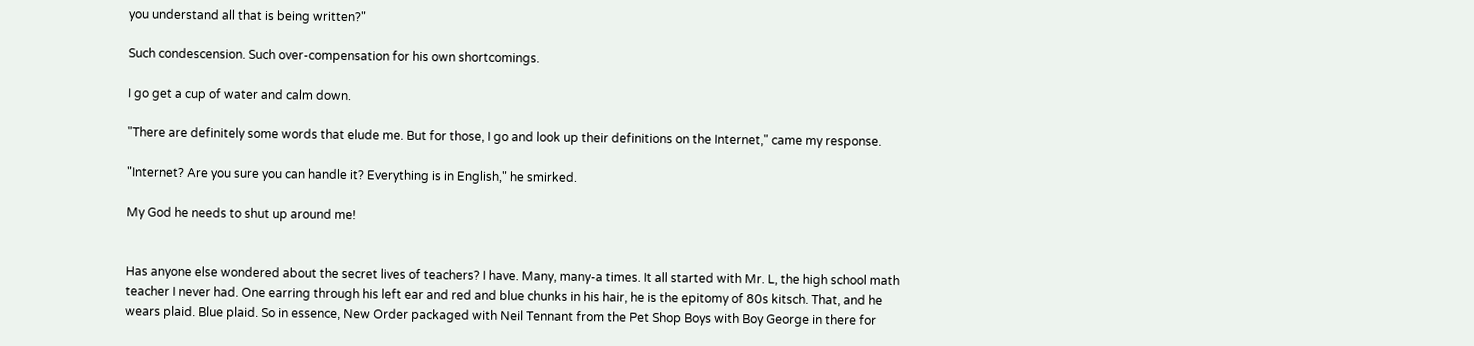you understand all that is being written?"

Such condescension. Such over-compensation for his own shortcomings.

I go get a cup of water and calm down.

"There are definitely some words that elude me. But for those, I go and look up their definitions on the Internet," came my response.

"Internet? Are you sure you can handle it? Everything is in English," he smirked.

My God he needs to shut up around me!


Has anyone else wondered about the secret lives of teachers? I have. Many, many-a times. It all started with Mr. L, the high school math teacher I never had. One earring through his left ear and red and blue chunks in his hair, he is the epitomy of 80s kitsch. That, and he wears plaid. Blue plaid. So in essence, New Order packaged with Neil Tennant from the Pet Shop Boys with Boy George in there for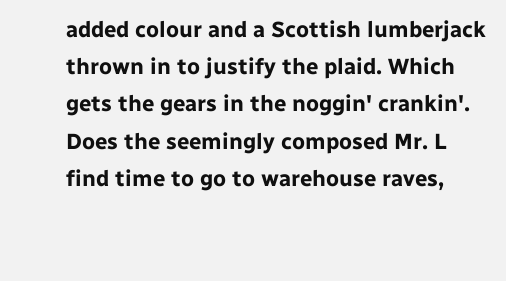added colour and a Scottish lumberjack thrown in to justify the plaid. Which gets the gears in the noggin' crankin'. Does the seemingly composed Mr. L find time to go to warehouse raves,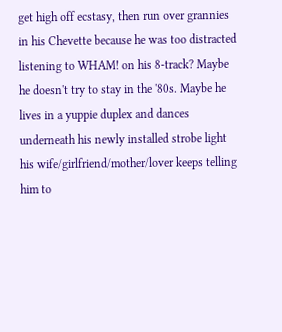get high off ecstasy, then run over grannies in his Chevette because he was too distracted listening to WHAM! on his 8-track? Maybe he doesn't try to stay in the '80s. Maybe he lives in a yuppie duplex and dances underneath his newly installed strobe light his wife/girlfriend/mother/lover keeps telling him to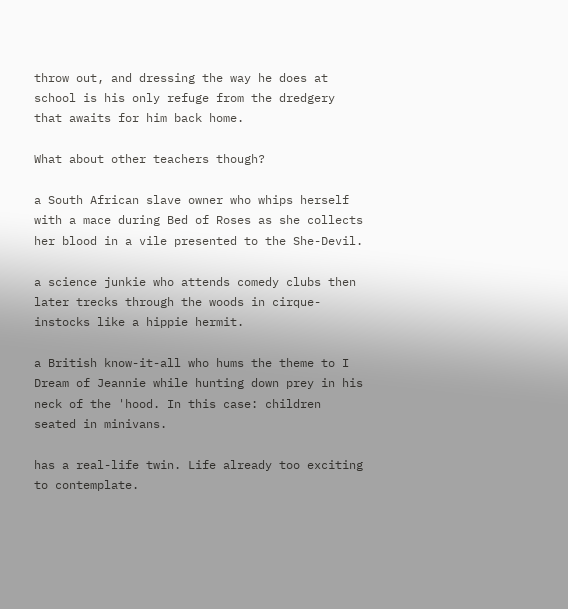throw out, and dressing the way he does at school is his only refuge from the dredgery that awaits for him back home.

What about other teachers though?

a South African slave owner who whips herself with a mace during Bed of Roses as she collects her blood in a vile presented to the She-Devil.

a science junkie who attends comedy clubs then later trecks through the woods in cirque-instocks like a hippie hermit.

a British know-it-all who hums the theme to I Dream of Jeannie while hunting down prey in his neck of the 'hood. In this case: children seated in minivans.

has a real-life twin. Life already too exciting to contemplate.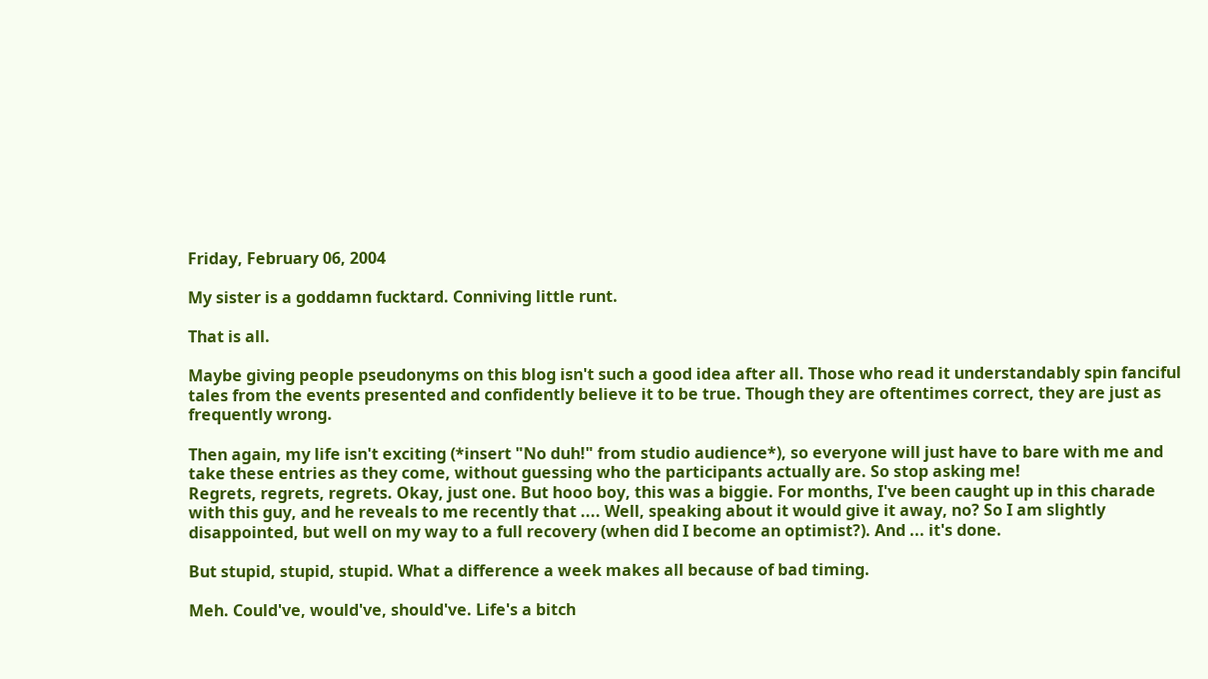Friday, February 06, 2004

My sister is a goddamn fucktard. Conniving little runt.

That is all.

Maybe giving people pseudonyms on this blog isn't such a good idea after all. Those who read it understandably spin fanciful tales from the events presented and confidently believe it to be true. Though they are oftentimes correct, they are just as frequently wrong.

Then again, my life isn't exciting (*insert "No duh!" from studio audience*), so everyone will just have to bare with me and take these entries as they come, without guessing who the participants actually are. So stop asking me!
Regrets, regrets, regrets. Okay, just one. But hooo boy, this was a biggie. For months, I've been caught up in this charade with this guy, and he reveals to me recently that .... Well, speaking about it would give it away, no? So I am slightly disappointed, but well on my way to a full recovery (when did I become an optimist?). And ... it's done.

But stupid, stupid, stupid. What a difference a week makes all because of bad timing.

Meh. Could've, would've, should've. Life's a bitch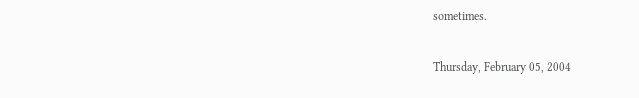sometimes.

Thursday, February 05, 2004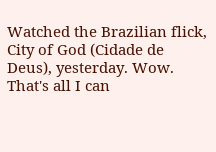Watched the Brazilian flick, City of God (Cidade de Deus), yesterday. Wow. That's all I can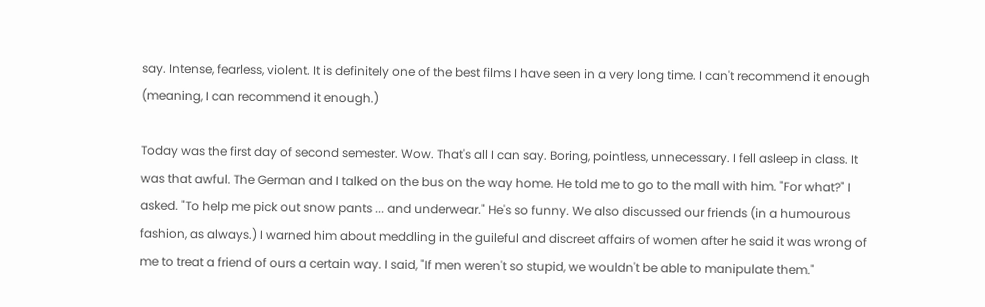say. Intense, fearless, violent. It is definitely one of the best films I have seen in a very long time. I can't recommend it enough (meaning, I can recommend it enough.)

Today was the first day of second semester. Wow. That's all I can say. Boring, pointless, unnecessary. I fell asleep in class. It was that awful. The German and I talked on the bus on the way home. He told me to go to the mall with him. "For what?" I asked. "To help me pick out snow pants ... and underwear." He's so funny. We also discussed our friends (in a humourous fashion, as always.) I warned him about meddling in the guileful and discreet affairs of women after he said it was wrong of me to treat a friend of ours a certain way. I said, "If men weren't so stupid, we wouldn't be able to manipulate them."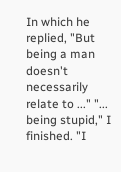In which he replied, "But being a man doesn't necessarily relate to ..." "... being stupid," I finished. "I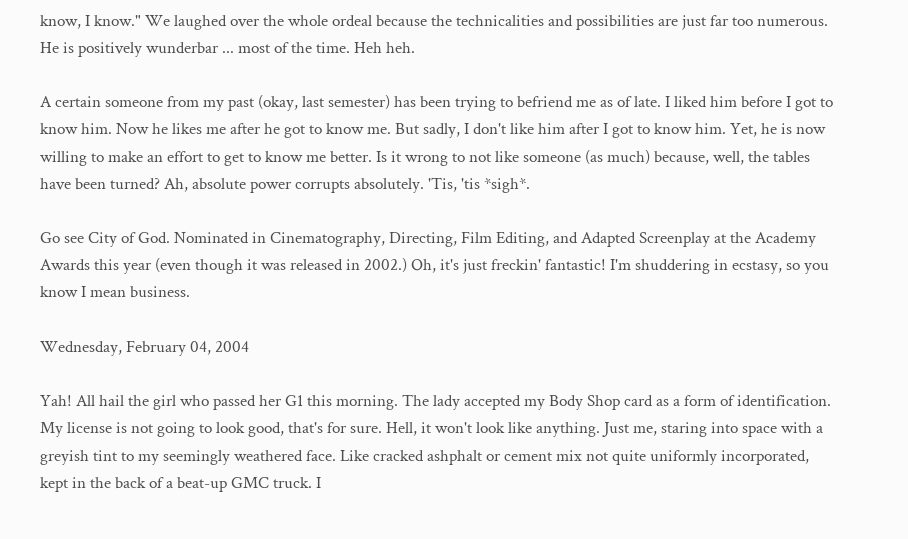know, I know." We laughed over the whole ordeal because the technicalities and possibilities are just far too numerous. He is positively wunderbar ... most of the time. Heh heh.

A certain someone from my past (okay, last semester) has been trying to befriend me as of late. I liked him before I got to know him. Now he likes me after he got to know me. But sadly, I don't like him after I got to know him. Yet, he is now willing to make an effort to get to know me better. Is it wrong to not like someone (as much) because, well, the tables have been turned? Ah, absolute power corrupts absolutely. 'Tis, 'tis *sigh*.

Go see City of God. Nominated in Cinematography, Directing, Film Editing, and Adapted Screenplay at the Academy Awards this year (even though it was released in 2002.) Oh, it's just freckin' fantastic! I'm shuddering in ecstasy, so you know I mean business.

Wednesday, February 04, 2004

Yah! All hail the girl who passed her G1 this morning. The lady accepted my Body Shop card as a form of identification. My license is not going to look good, that's for sure. Hell, it won't look like anything. Just me, staring into space with a greyish tint to my seemingly weathered face. Like cracked ashphalt or cement mix not quite uniformly incorporated, kept in the back of a beat-up GMC truck. I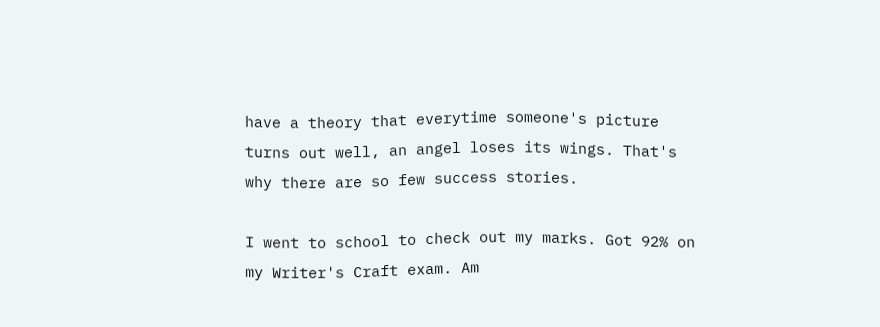have a theory that everytime someone's picture turns out well, an angel loses its wings. That's why there are so few success stories.

I went to school to check out my marks. Got 92% on my Writer's Craft exam. Am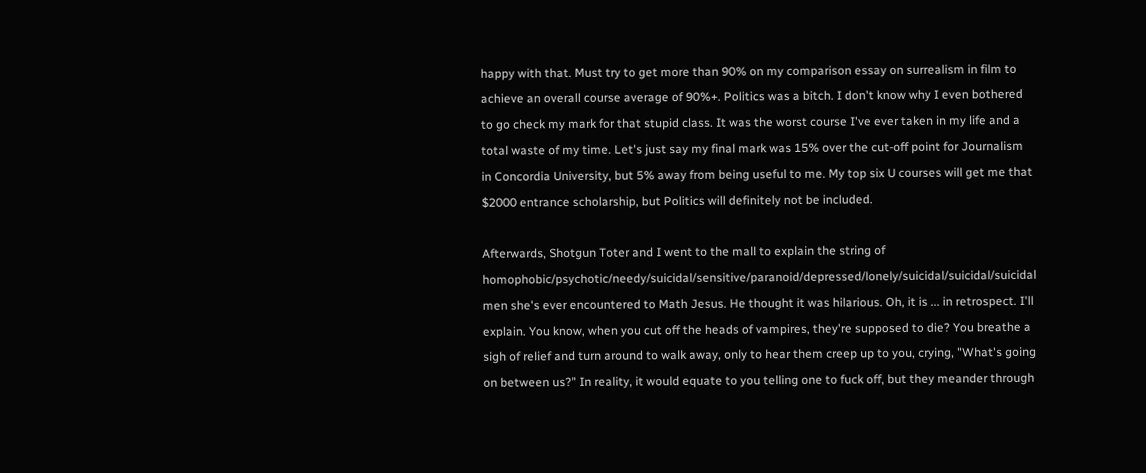happy with that. Must try to get more than 90% on my comparison essay on surrealism in film to achieve an overall course average of 90%+. Politics was a bitch. I don't know why I even bothered to go check my mark for that stupid class. It was the worst course I've ever taken in my life and a total waste of my time. Let's just say my final mark was 15% over the cut-off point for Journalism in Concordia University, but 5% away from being useful to me. My top six U courses will get me that $2000 entrance scholarship, but Politics will definitely not be included.

Afterwards, Shotgun Toter and I went to the mall to explain the string of homophobic/psychotic/needy/suicidal/sensitive/paranoid/depressed/lonely/suicidal/suicidal/suicidal men she's ever encountered to Math Jesus. He thought it was hilarious. Oh, it is ... in retrospect. I'll explain. You know, when you cut off the heads of vampires, they're supposed to die? You breathe a sigh of relief and turn around to walk away, only to hear them creep up to you, crying, "What's going on between us?" In reality, it would equate to you telling one to fuck off, but they meander through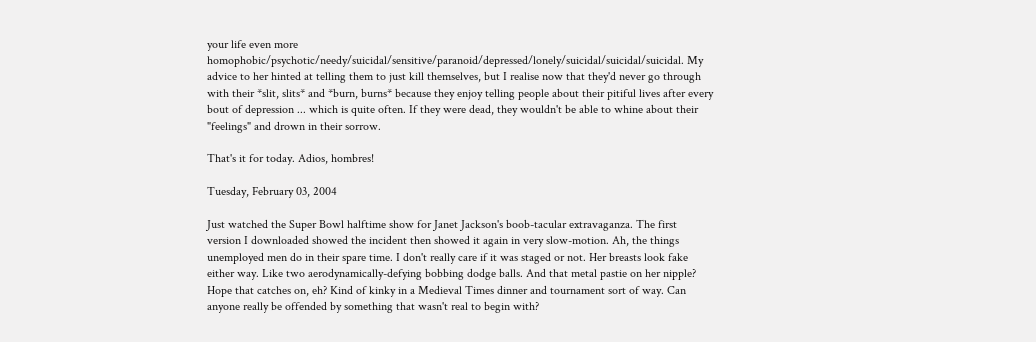your life even more homophobic/psychotic/needy/suicidal/sensitive/paranoid/depressed/lonely/suicidal/suicidal/suicidal. My advice to her hinted at telling them to just kill themselves, but I realise now that they'd never go through with their *slit, slits* and *burn, burns* because they enjoy telling people about their pitiful lives after every bout of depression ... which is quite often. If they were dead, they wouldn't be able to whine about their "feelings" and drown in their sorrow.

That's it for today. Adios, hombres!

Tuesday, February 03, 2004

Just watched the Super Bowl halftime show for Janet Jackson's boob-tacular extravaganza. The first version I downloaded showed the incident then showed it again in very slow-motion. Ah, the things unemployed men do in their spare time. I don't really care if it was staged or not. Her breasts look fake either way. Like two aerodynamically-defying bobbing dodge balls. And that metal pastie on her nipple? Hope that catches on, eh? Kind of kinky in a Medieval Times dinner and tournament sort of way. Can anyone really be offended by something that wasn't real to begin with?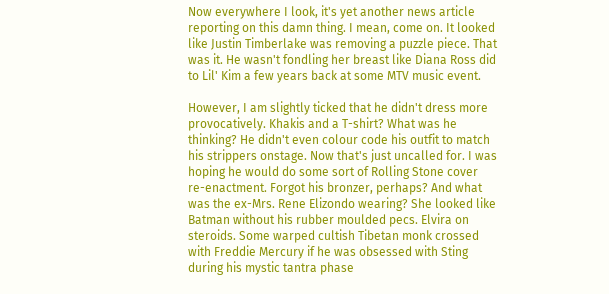Now everywhere I look, it's yet another news article reporting on this damn thing. I mean, come on. It looked like Justin Timberlake was removing a puzzle piece. That was it. He wasn't fondling her breast like Diana Ross did to Lil' Kim a few years back at some MTV music event.

However, I am slightly ticked that he didn't dress more provocatively. Khakis and a T-shirt? What was he thinking? He didn't even colour code his outfit to match his strippers onstage. Now that's just uncalled for. I was hoping he would do some sort of Rolling Stone cover re-enactment. Forgot his bronzer, perhaps? And what was the ex-Mrs. Rene Elizondo wearing? She looked like Batman without his rubber moulded pecs. Elvira on steroids. Some warped cultish Tibetan monk crossed with Freddie Mercury if he was obsessed with Sting during his mystic tantra phase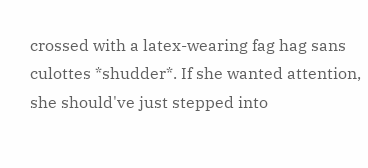crossed with a latex-wearing fag hag sans culottes *shudder*. If she wanted attention, she should've just stepped into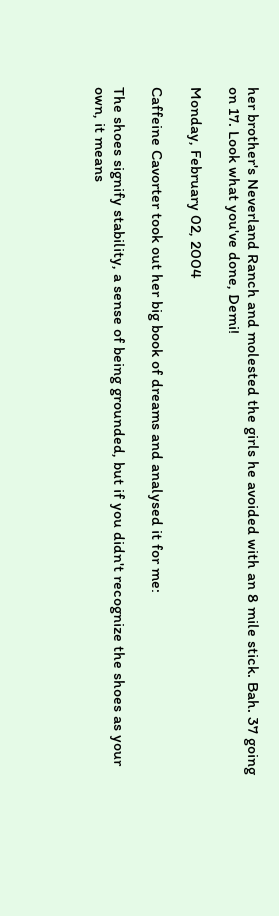her brother's Neverland Ranch and molested the girls he avoided with an 8 mile stick. Bah. 37 going on 17. Look what you've done, Demi!

Monday, February 02, 2004

Caffeine Cavorter took out her big book of dreams and analysed it for me:

The shoes signify stability, a sense of being grounded, but if you didn't recognize the shoes as your own, it means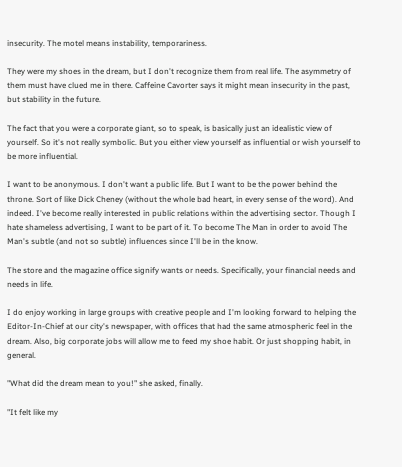insecurity. The motel means instability, temporariness.

They were my shoes in the dream, but I don't recognize them from real life. The asymmetry of them must have clued me in there. Caffeine Cavorter says it might mean insecurity in the past, but stability in the future.

The fact that you were a corporate giant, so to speak, is basically just an idealistic view of yourself. So it's not really symbolic. But you either view yourself as influential or wish yourself to be more influential.

I want to be anonymous. I don't want a public life. But I want to be the power behind the throne. Sort of like Dick Cheney (without the whole bad heart, in every sense of the word). And indeed. I've become really interested in public relations within the advertising sector. Though I hate shameless advertising, I want to be part of it. To become The Man in order to avoid The Man's subtle (and not so subtle) influences since I'll be in the know.

The store and the magazine office signify wants or needs. Specifically, your financial needs and needs in life.

I do enjoy working in large groups with creative people and I'm looking forward to helping the Editor-In-Chief at our city's newspaper, with offices that had the same atmospheric feel in the dream. Also, big corporate jobs will allow me to feed my shoe habit. Or just shopping habit, in general.

"What did the dream mean to you!" she asked, finally.

"It felt like my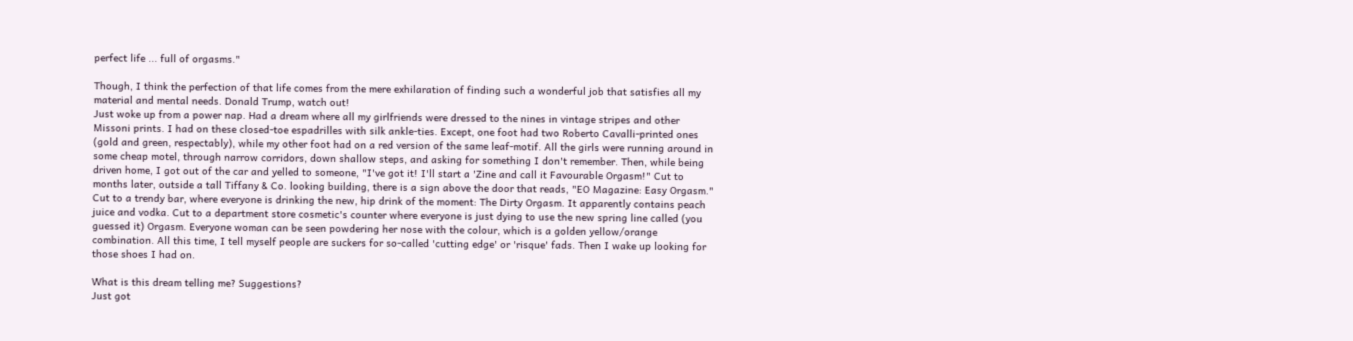perfect life ... full of orgasms."

Though, I think the perfection of that life comes from the mere exhilaration of finding such a wonderful job that satisfies all my material and mental needs. Donald Trump, watch out!
Just woke up from a power nap. Had a dream where all my girlfriends were dressed to the nines in vintage stripes and other Missoni prints. I had on these closed-toe espadrilles with silk ankle-ties. Except, one foot had two Roberto Cavalli-printed ones (gold and green, respectably), while my other foot had on a red version of the same leaf-motif. All the girls were running around in some cheap motel, through narrow corridors, down shallow steps, and asking for something I don't remember. Then, while being driven home, I got out of the car and yelled to someone, "I've got it! I'll start a 'Zine and call it Favourable Orgasm!" Cut to months later, outside a tall Tiffany & Co. looking building, there is a sign above the door that reads, "EO Magazine: Easy Orgasm." Cut to a trendy bar, where everyone is drinking the new, hip drink of the moment: The Dirty Orgasm. It apparently contains peach juice and vodka. Cut to a department store cosmetic's counter where everyone is just dying to use the new spring line called (you guessed it) Orgasm. Everyone woman can be seen powdering her nose with the colour, which is a golden yellow/orange combination. All this time, I tell myself people are suckers for so-called 'cutting edge' or 'risque' fads. Then I wake up looking for those shoes I had on.

What is this dream telling me? Suggestions?
Just got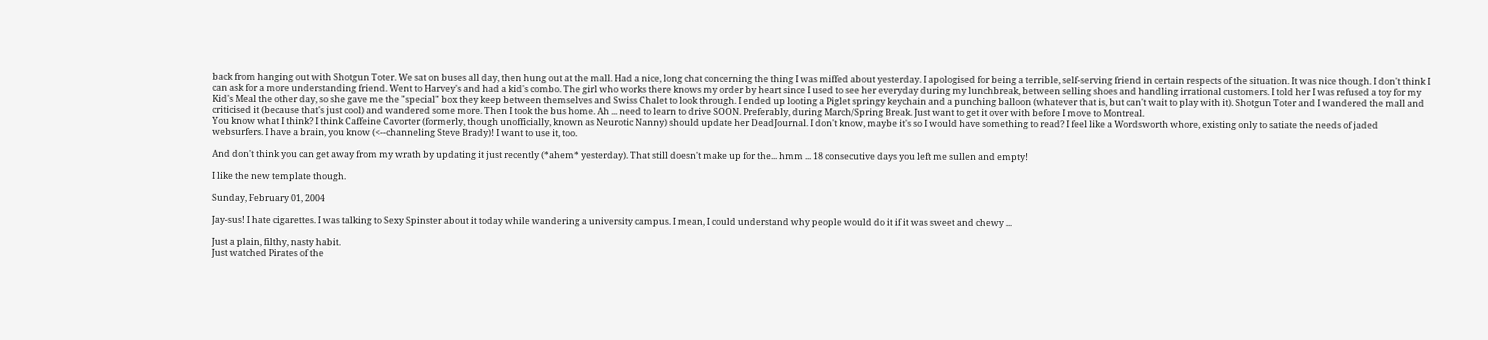back from hanging out with Shotgun Toter. We sat on buses all day, then hung out at the mall. Had a nice, long chat concerning the thing I was miffed about yesterday. I apologised for being a terrible, self-serving friend in certain respects of the situation. It was nice though. I don't think I can ask for a more understanding friend. Went to Harvey's and had a kid's combo. The girl who works there knows my order by heart since I used to see her everyday during my lunchbreak, between selling shoes and handling irrational customers. I told her I was refused a toy for my Kid's Meal the other day, so she gave me the "special" box they keep between themselves and Swiss Chalet to look through. I ended up looting a Piglet springy keychain and a punching balloon (whatever that is, but can't wait to play with it). Shotgun Toter and I wandered the mall and criticised it (because that's just cool) and wandered some more. Then I took the bus home. Ah ... need to learn to drive SOON. Preferably, during March/Spring Break. Just want to get it over with before I move to Montreal.
You know what I think? I think Caffeine Cavorter (formerly, though unofficially, known as Neurotic Nanny) should update her DeadJournal. I don't know, maybe it's so I would have something to read? I feel like a Wordsworth whore, existing only to satiate the needs of jaded websurfers. I have a brain, you know (<--channeling Steve Brady)! I want to use it, too.

And don't think you can get away from my wrath by updating it just recently (*ahem* yesterday). That still doesn't make up for the... hmm ... 18 consecutive days you left me sullen and empty!

I like the new template though.

Sunday, February 01, 2004

Jay-sus! I hate cigarettes. I was talking to Sexy Spinster about it today while wandering a university campus. I mean, I could understand why people would do it if it was sweet and chewy ...

Just a plain, filthy, nasty habit.
Just watched Pirates of the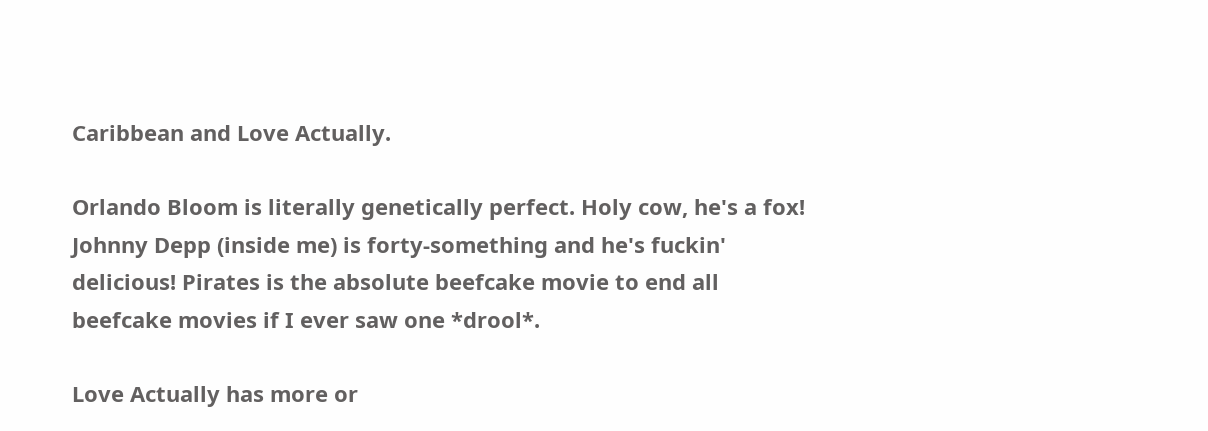Caribbean and Love Actually.

Orlando Bloom is literally genetically perfect. Holy cow, he's a fox! Johnny Depp (inside me) is forty-something and he's fuckin' delicious! Pirates is the absolute beefcake movie to end all beefcake movies if I ever saw one *drool*.

Love Actually has more or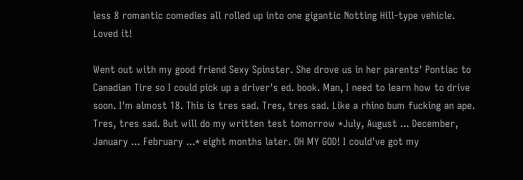less 8 romantic comedies all rolled up into one gigantic Notting Hill-type vehicle. Loved it!

Went out with my good friend Sexy Spinster. She drove us in her parents' Pontiac to Canadian Tire so I could pick up a driver's ed. book. Man, I need to learn how to drive soon. I'm almost 18. This is tres sad. Tres, tres sad. Like a rhino bum fucking an ape. Tres, tres sad. But will do my written test tomorrow *July, August ... December, January ... February ...* eight months later. OH MY GOD! I could've got my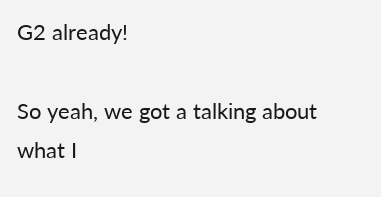G2 already!

So yeah, we got a talking about what I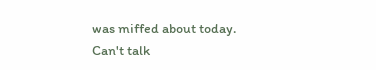was miffed about today. Can't talk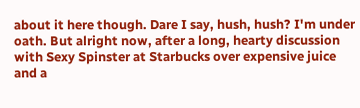about it here though. Dare I say, hush, hush? I'm under oath. But alright now, after a long, hearty discussion with Sexy Spinster at Starbucks over expensive juice and a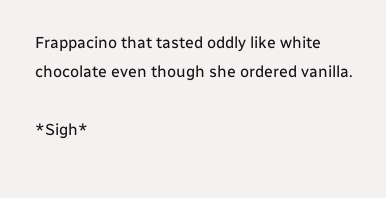Frappacino that tasted oddly like white chocolate even though she ordered vanilla.

*Sigh*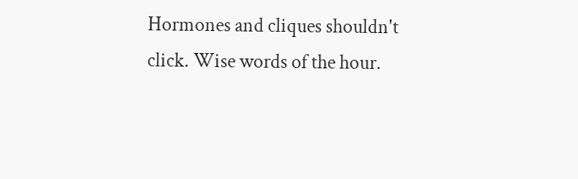Hormones and cliques shouldn't click. Wise words of the hour.